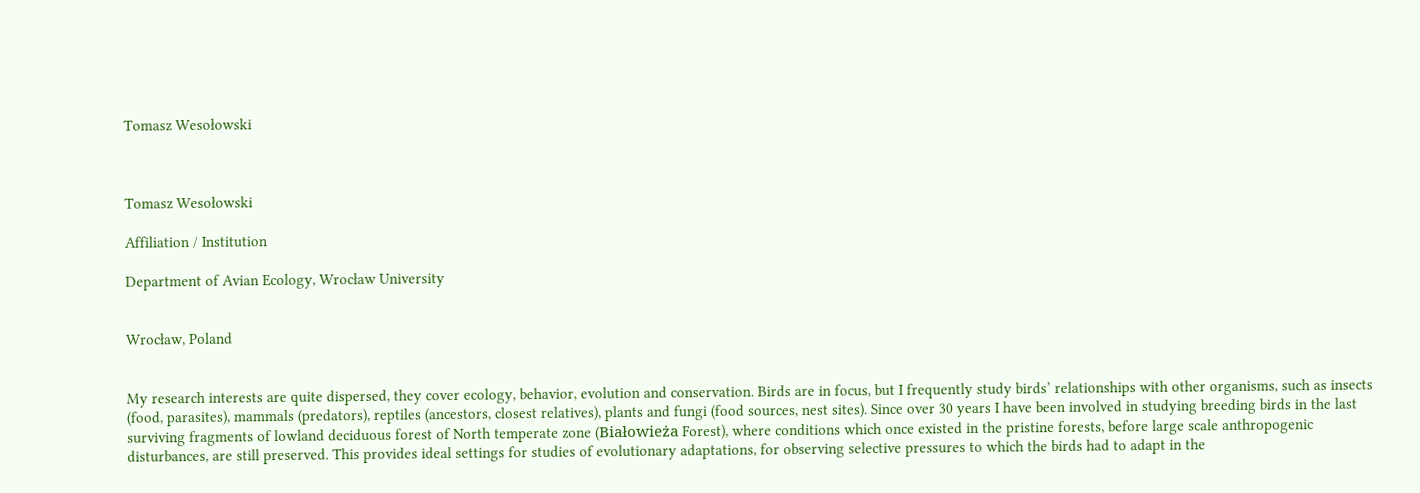Tomasz Wesołowski



Tomasz Wesołowski

Affiliation / Institution

Department of Avian Ecology, Wrocław University


Wrocław, Poland


My research interests are quite dispersed, they cover ecology, behavior, evolution and conservation. Birds are in focus, but I frequently study birds’ relationships with other organisms, such as insects (food, parasites), mammals (predators), reptiles (ancestors, closest relatives), plants and fungi (food sources, nest sites). Since over 30 years I have been involved in studying breeding birds in the last surviving fragments of lowland deciduous forest of North temperate zone (Białowieża Forest), where conditions which once existed in the pristine forests, before large scale anthropogenic disturbances, are still preserved. This provides ideal settings for studies of evolutionary adaptations, for observing selective pressures to which the birds had to adapt in the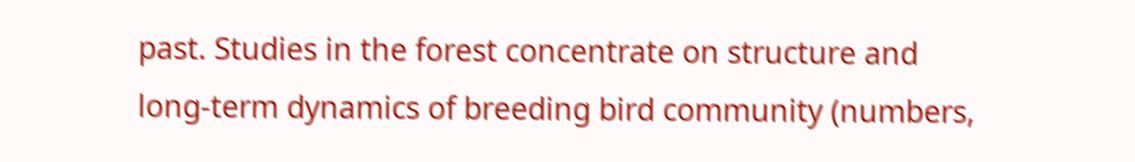past. Studies in the forest concentrate on structure and long-term dynamics of breeding bird community (numbers,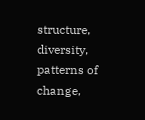structure, diversity, patterns of change,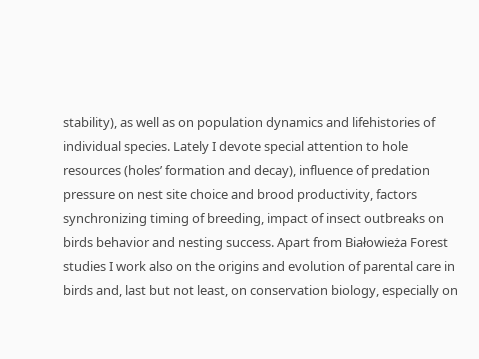stability), as well as on population dynamics and lifehistories of individual species. Lately I devote special attention to hole resources (holes’ formation and decay), influence of predation pressure on nest site choice and brood productivity, factors synchronizing timing of breeding, impact of insect outbreaks on birds behavior and nesting success. Apart from Białowieża Forest studies I work also on the origins and evolution of parental care in birds and, last but not least, on conservation biology, especially on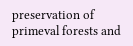preservation of primeval forests and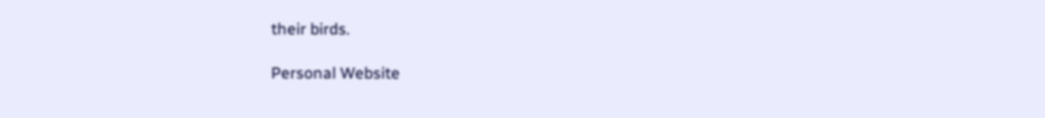their birds.

Personal Website